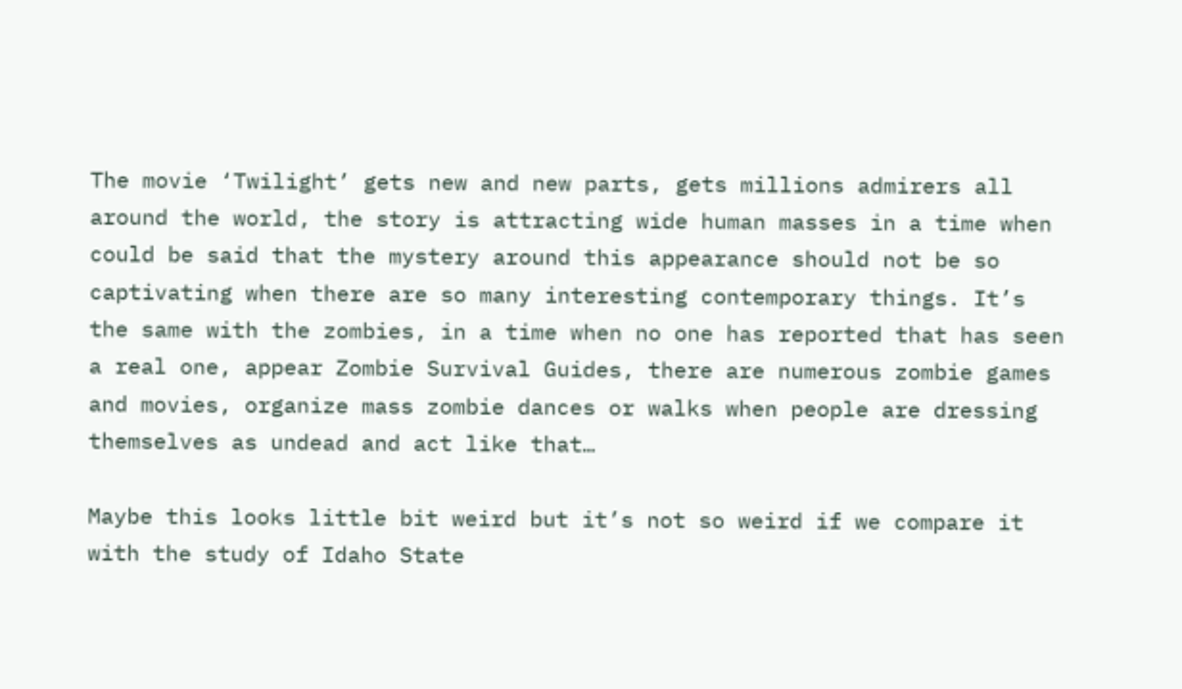The movie ‘Twilight’ gets new and new parts, gets millions admirers all around the world, the story is attracting wide human masses in a time when could be said that the mystery around this appearance should not be so captivating when there are so many interesting contemporary things. It’s the same with the zombies, in a time when no one has reported that has seen a real one, appear Zombie Survival Guides, there are numerous zombie games and movies, organize mass zombie dances or walks when people are dressing themselves as undead and act like that…

Maybe this looks little bit weird but it’s not so weird if we compare it with the study of Idaho State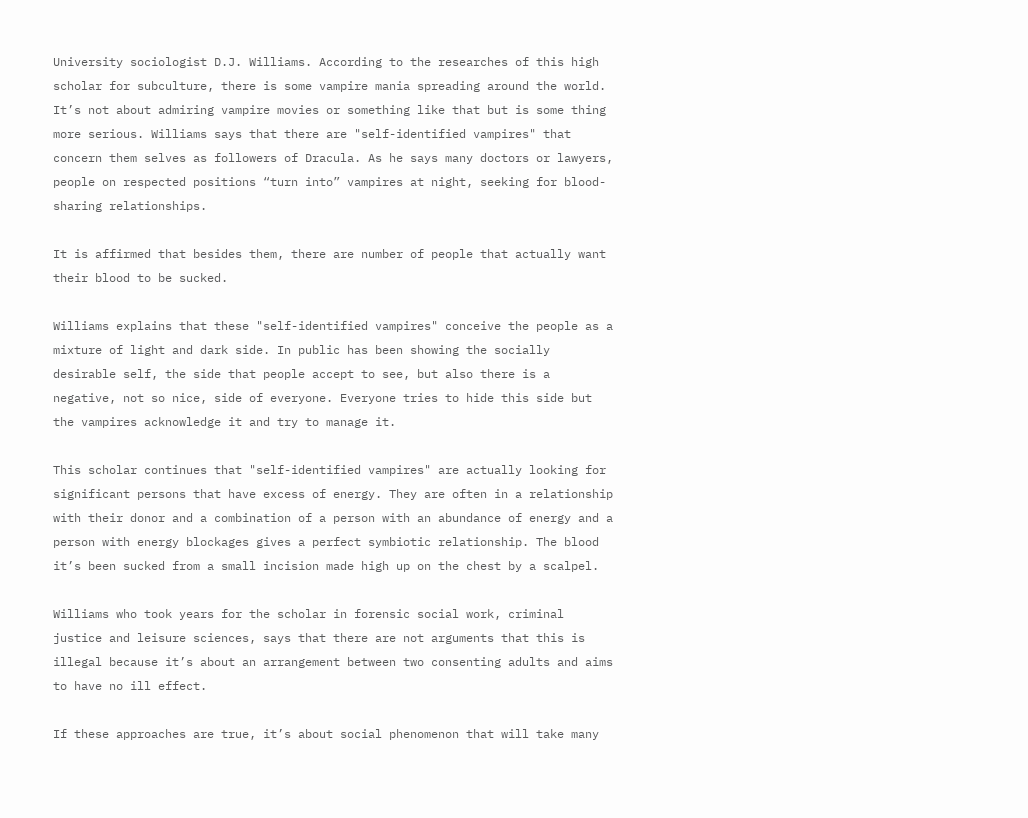University sociologist D.J. Williams. According to the researches of this high scholar for subculture, there is some vampire mania spreading around the world. It’s not about admiring vampire movies or something like that but is some thing more serious. Williams says that there are "self-identified vampires" that concern them selves as followers of Dracula. As he says many doctors or lawyers, people on respected positions “turn into” vampires at night, seeking for blood-sharing relationships.

It is affirmed that besides them, there are number of people that actually want their blood to be sucked.

Williams explains that these "self-identified vampires" conceive the people as a mixture of light and dark side. In public has been showing the socially desirable self, the side that people accept to see, but also there is a negative, not so nice, side of everyone. Everyone tries to hide this side but the vampires acknowledge it and try to manage it.

This scholar continues that "self-identified vampires" are actually looking for significant persons that have excess of energy. They are often in a relationship with their donor and a combination of a person with an abundance of energy and a person with energy blockages gives a perfect symbiotic relationship. The blood it’s been sucked from a small incision made high up on the chest by a scalpel.

Williams who took years for the scholar in forensic social work, criminal justice and leisure sciences, says that there are not arguments that this is illegal because it’s about an arrangement between two consenting adults and aims to have no ill effect.

If these approaches are true, it’s about social phenomenon that will take many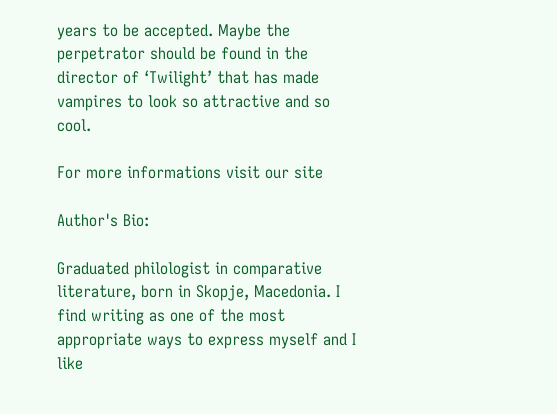years to be accepted. Maybe the perpetrator should be found in the director of ‘Twilight’ that has made vampires to look so attractive and so cool.

For more informations visit our site

Author's Bio:

Graduated philologist in comparative literature, born in Skopje, Macedonia. I find writing as one of the most appropriate ways to express myself and I like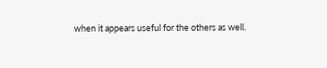when it appears useful for the others as well.